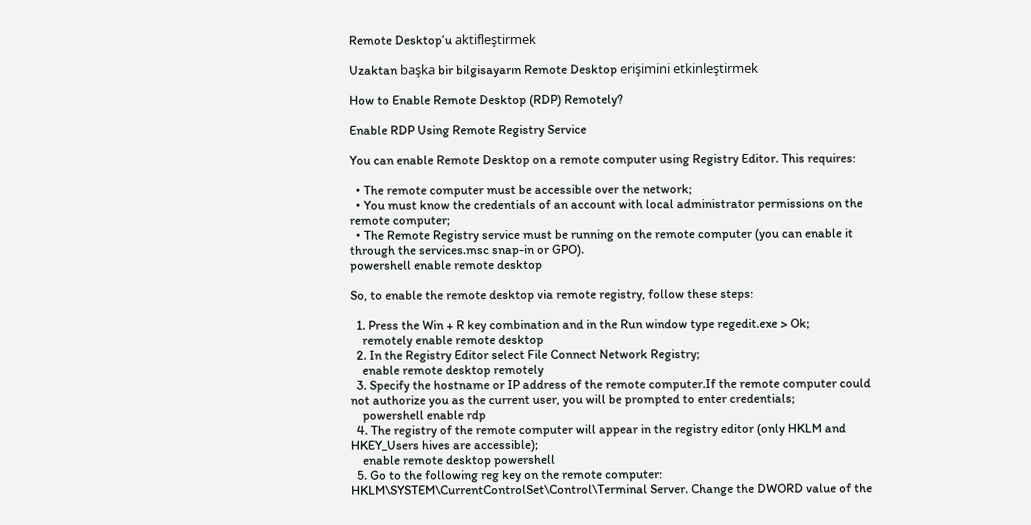Remote Desktop’u aktifleştirmek

Uzaktan başka bir bilgisayarın Remote Desktop erişimini etkinleştirmek

How to Enable Remote Desktop (RDP) Remotely?

Enable RDP Using Remote Registry Service

You can enable Remote Desktop on a remote computer using Registry Editor. This requires:

  • The remote computer must be accessible over the network;
  • You must know the credentials of an account with local administrator permissions on the remote computer;
  • The Remote Registry service must be running on the remote computer (you can enable it through the services.msc snap-in or GPO).
powershell enable remote desktop

So, to enable the remote desktop via remote registry, follow these steps:

  1. Press the Win + R key combination and in the Run window type regedit.exe > Ok;
    remotely enable remote desktop
  2. In the Registry Editor select File Connect Network Registry;
    enable remote desktop remotely
  3. Specify the hostname or IP address of the remote computer.If the remote computer could not authorize you as the current user, you will be prompted to enter credentials;
    powershell enable rdp
  4. The registry of the remote computer will appear in the registry editor (only HKLM and HKEY_Users hives are accessible);
    enable remote desktop powershell
  5. Go to the following reg key on the remote computer: HKLM\SYSTEM\CurrentControlSet\Control\Terminal Server. Change the DWORD value of the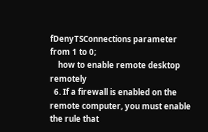fDenyTSConnections parameter from 1 to 0;
    how to enable remote desktop remotely
  6. If a firewall is enabled on the remote computer, you must enable the rule that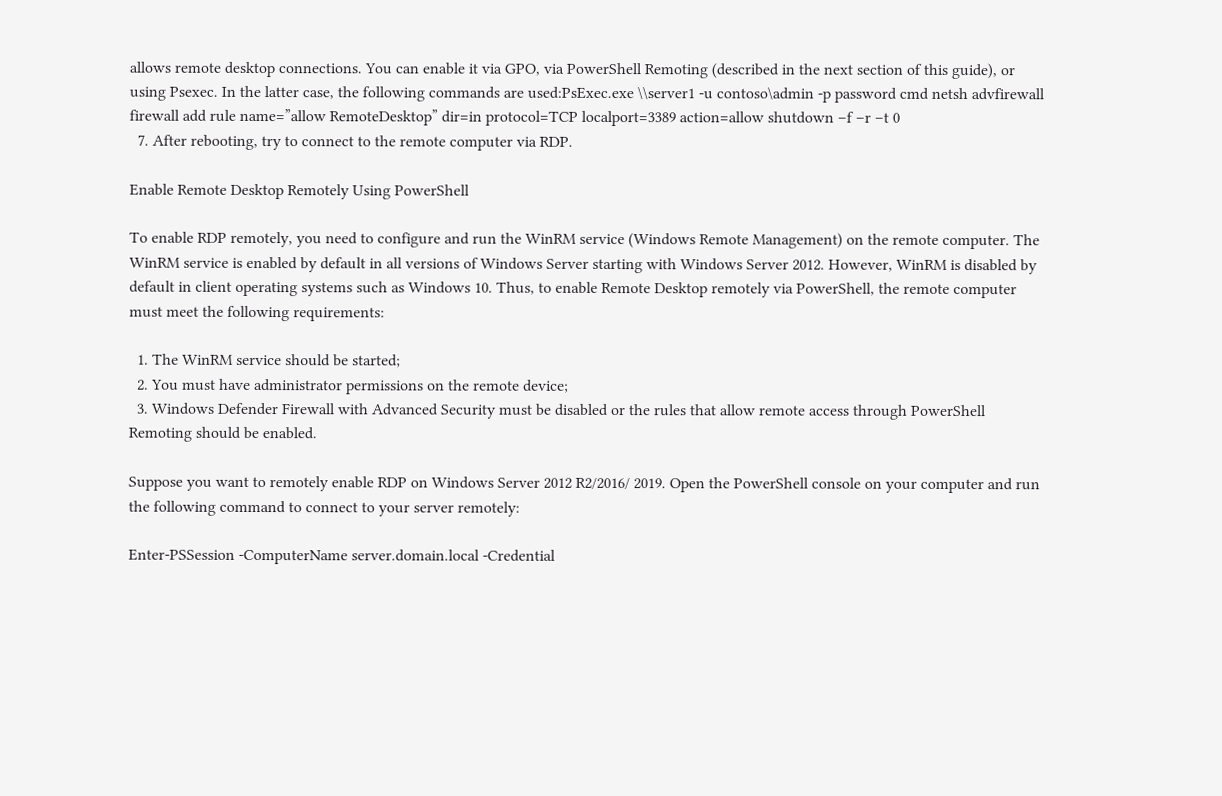allows remote desktop connections. You can enable it via GPO, via PowerShell Remoting (described in the next section of this guide), or using Psexec. In the latter case, the following commands are used:PsExec.exe \\server1 -u contoso\admin -p password cmd netsh advfirewall firewall add rule name=”allow RemoteDesktop” dir=in protocol=TCP localport=3389 action=allow shutdown –f –r –t 0
  7. After rebooting, try to connect to the remote computer via RDP.

Enable Remote Desktop Remotely Using PowerShell

To enable RDP remotely, you need to configure and run the WinRM service (Windows Remote Management) on the remote computer. The WinRM service is enabled by default in all versions of Windows Server starting with Windows Server 2012. However, WinRM is disabled by default in client operating systems such as Windows 10. Thus, to enable Remote Desktop remotely via PowerShell, the remote computer must meet the following requirements:

  1. The WinRM service should be started;
  2. You must have administrator permissions on the remote device;
  3. Windows Defender Firewall with Advanced Security must be disabled or the rules that allow remote access through PowerShell Remoting should be enabled.

Suppose you want to remotely enable RDP on Windows Server 2012 R2/2016/ 2019. Open the PowerShell console on your computer and run the following command to connect to your server remotely:

Enter-PSSession -ComputerName server.domain.local -Credential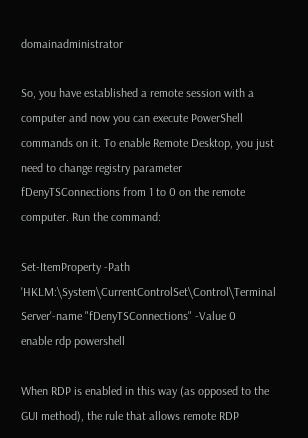domainadministrator

So, you have established a remote session with a computer and now you can execute PowerShell commands on it. To enable Remote Desktop, you just need to change registry parameter fDenyTSConnections from 1 to 0 on the remote computer. Run the command:

Set-ItemProperty -Path 'HKLM:\System\CurrentControlSet\Control\Terminal Server'-name "fDenyTSConnections" -Value 0
enable rdp powershell

When RDP is enabled in this way (as opposed to the GUI method), the rule that allows remote RDP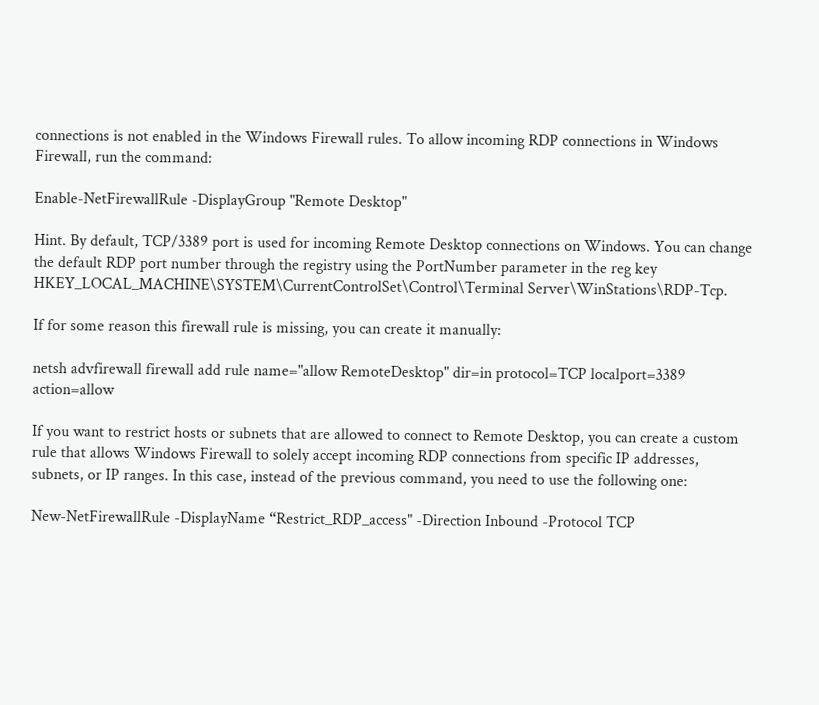connections is not enabled in the Windows Firewall rules. To allow incoming RDP connections in Windows Firewall, run the command:

Enable-NetFirewallRule -DisplayGroup "Remote Desktop"

Hint. By default, TCP/3389 port is used for incoming Remote Desktop connections on Windows. You can change the default RDP port number through the registry using the PortNumber parameter in the reg key HKEY_LOCAL_MACHINE\SYSTEM\CurrentControlSet\Control\Terminal Server\WinStations\RDP-Tcp.

If for some reason this firewall rule is missing, you can create it manually:

netsh advfirewall firewall add rule name="allow RemoteDesktop" dir=in protocol=TCP localport=3389 action=allow

If you want to restrict hosts or subnets that are allowed to connect to Remote Desktop, you can create a custom rule that allows Windows Firewall to solely accept incoming RDP connections from specific IP addresses, subnets, or IP ranges. In this case, instead of the previous command, you need to use the following one:

New-NetFirewallRule -DisplayName “Restrict_RDP_access" -Direction Inbound -Protocol TCP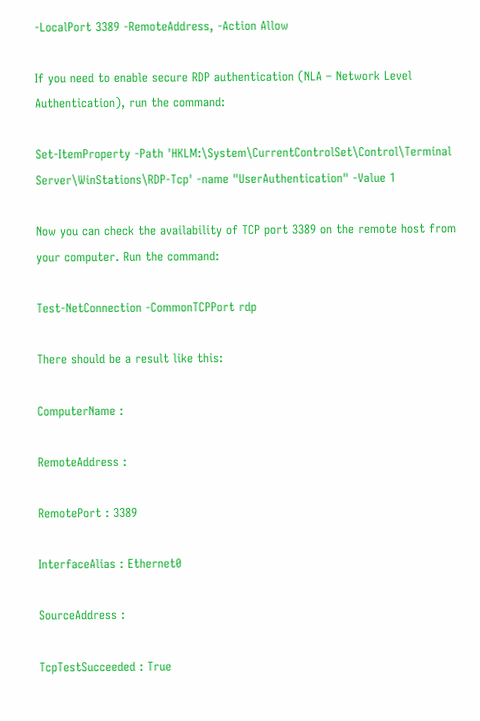-LocalPort 3389 -RemoteAddress, -Action Allow

If you need to enable secure RDP authentication (NLA – Network Level Authentication), run the command:

Set-ItemProperty -Path 'HKLM:\System\CurrentControlSet\Control\Terminal Server\WinStations\RDP-Tcp' -name "UserAuthentication" -Value 1

Now you can check the availability of TCP port 3389 on the remote host from your computer. Run the command:

Test-NetConnection -CommonTCPPort rdp

There should be a result like this:

ComputerName :

RemoteAddress :

RemotePort : 3389

InterfaceAlias : Ethernet0

SourceAddress :

TcpTestSucceeded : True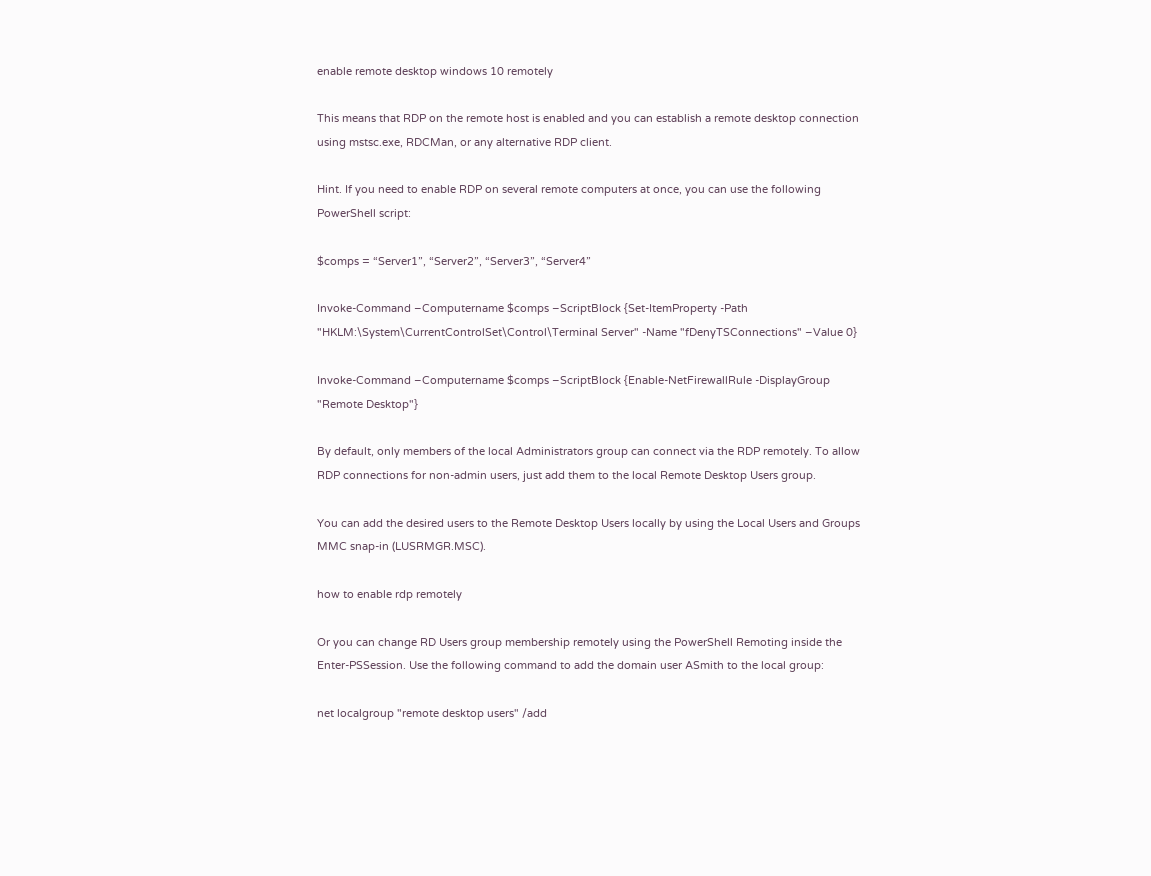enable remote desktop windows 10 remotely

This means that RDP on the remote host is enabled and you can establish a remote desktop connection using mstsc.exe, RDCMan, or any alternative RDP client.

Hint. If you need to enable RDP on several remote computers at once, you can use the following PowerShell script:

$comps = “Server1”, “Server2”, “Server3”, “Server4”

Invoke-Command –Computername $comps –ScriptBlock {Set-ItemProperty -Path "HKLM:\System\CurrentControlSet\Control\Terminal Server" -Name "fDenyTSConnections" –Value 0}

Invoke-Command –Computername $comps –ScriptBlock {Enable-NetFirewallRule -DisplayGroup "Remote Desktop"}

By default, only members of the local Administrators group can connect via the RDP remotely. To allow RDP connections for non-admin users, just add them to the local Remote Desktop Users group.

You can add the desired users to the Remote Desktop Users locally by using the Local Users and Groups MMC snap-in (LUSRMGR.MSC).

how to enable rdp remotely

Or you can change RD Users group membership remotely using the PowerShell Remoting inside the Enter-PSSession. Use the following command to add the domain user ASmith to the local group:

net localgroup "remote desktop users" /add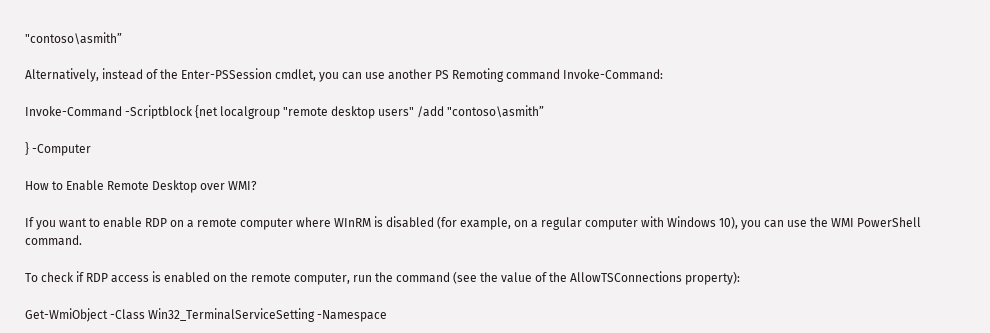"contoso\asmith”

Alternatively, instead of the Enter-PSSession cmdlet, you can use another PS Remoting command Invoke-Command:

Invoke-Command -Scriptblock {net localgroup "remote desktop users" /add "contoso\asmith”

} -Computer

How to Enable Remote Desktop over WMI?

If you want to enable RDP on a remote computer where WInRM is disabled (for example, on a regular computer with Windows 10), you can use the WMI PowerShell command.

To check if RDP access is enabled on the remote computer, run the command (see the value of the AllowTSConnections property):

Get-WmiObject -Class Win32_TerminalServiceSetting -Namespace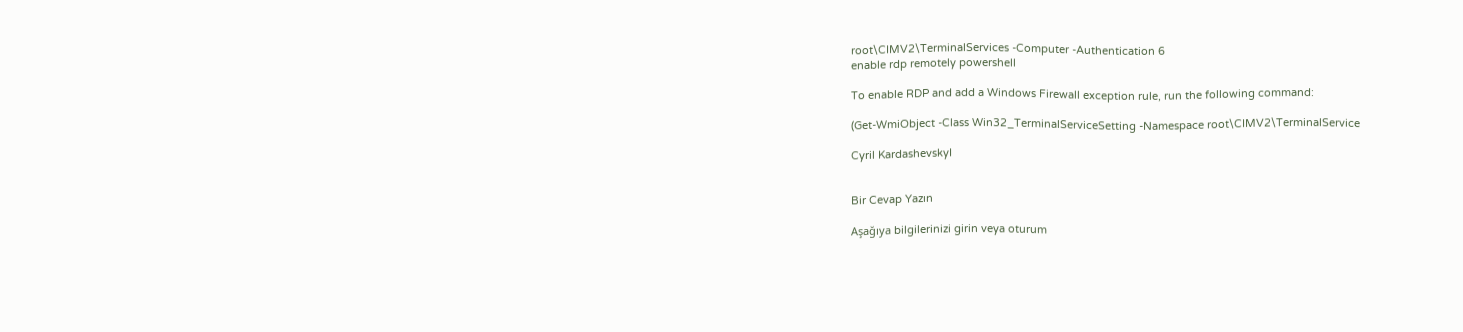root\CIMV2\TerminalServices -Computer -Authentication 6
enable rdp remotely powershell

To enable RDP and add a Windows Firewall exception rule, run the following command:

(Get-WmiObject -Class Win32_TerminalServiceSetting -Namespace root\CIMV2\TerminalService

Cyril KardashevskyI


Bir Cevap Yazın

Aşağıya bilgilerinizi girin veya oturum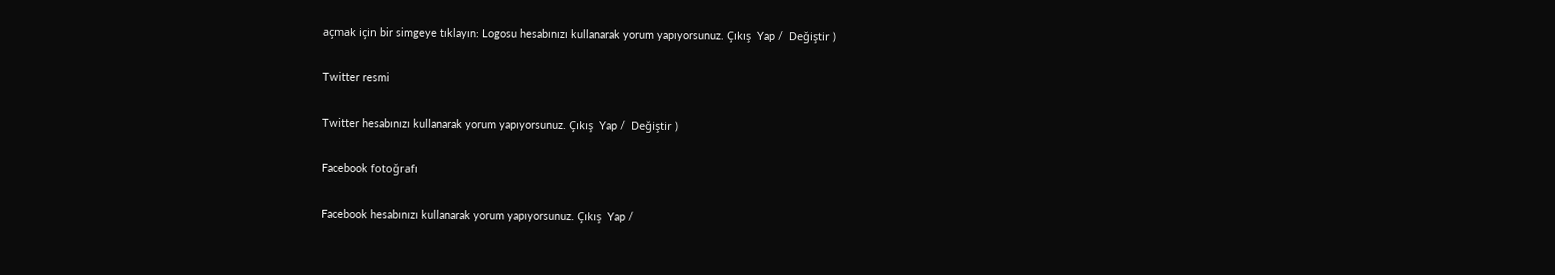açmak için bir simgeye tıklayın: Logosu hesabınızı kullanarak yorum yapıyorsunuz. Çıkış  Yap /  Değiştir )

Twitter resmi

Twitter hesabınızı kullanarak yorum yapıyorsunuz. Çıkış  Yap /  Değiştir )

Facebook fotoğrafı

Facebook hesabınızı kullanarak yorum yapıyorsunuz. Çıkış  Yap /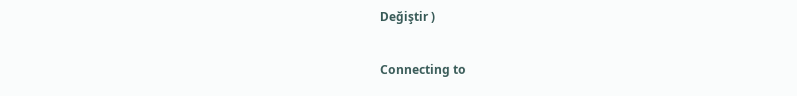Değiştir )

Connecting to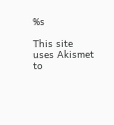%s

This site uses Akismet to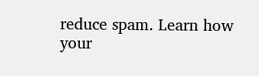reduce spam. Learn how your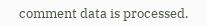comment data is processed.